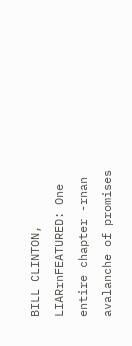BILL CLINTON, LIARrnFEATURED: One entire chapter -rnan avalanche of promises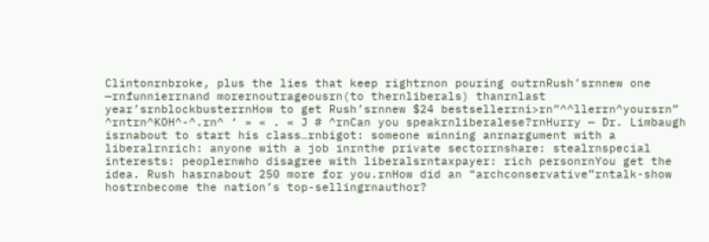Clintonrnbroke, plus the lies that keep rightrnon pouring outrnRush’srnnew one —rnfunnierrnand morernoutrageousrn(to thernliberals) thanrnlast year’srnblockbusterrnHow to get Rush’srnnew $24 bestsellerrni>rn”^^llerrn^yoursrn” ^rntrn^KOH^-^.rn^ ‘ » « . « J # ^rnCan you speakrnliberalese?rnHurry — Dr. Limbaugh isrnabout to start his class…rnbigot: someone winning anrnargument with a liberalrnrich: anyone with a job inrnthe private sectorrnshare: stealrnspecial interests: peoplernwho disagree with liberalsrntaxpayer: rich personrnYou get the idea. Rush hasrnabout 250 more for you.rnHow did an “archconservative”rntalk-show hostrnbecome the nation’s top-sellingrnauthor?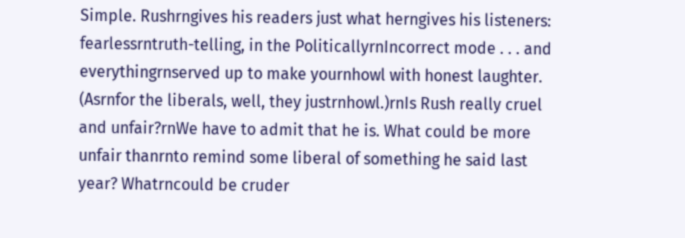Simple. Rushrngives his readers just what herngives his listeners: fearlessrntruth-telling, in the PoliticallyrnIncorrect mode . . . and everythingrnserved up to make yournhowl with honest laughter. (Asrnfor the liberals, well, they justrnhowl.)rnIs Rush really cruel and unfair?rnWe have to admit that he is. What could be more unfair thanrnto remind some liberal of something he said last year? Whatrncould be cruder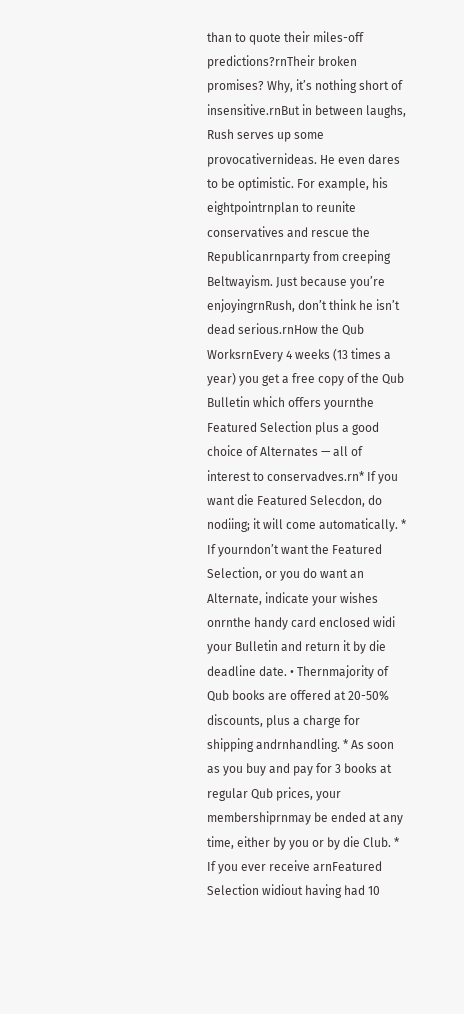than to quote their miles-off predictions?rnTheir broken promises? Why, it’s nothing short of insensitive.rnBut in between laughs, Rush serves up some provocativernideas. He even dares to be optimistic. For example, his eightpointrnplan to reunite conservatives and rescue the Republicanrnparty from creeping Beltwayism. Just because you’re enjoyingrnRush, don’t think he isn’t dead serious.rnHow the Qub WorksrnEvery 4 weeks (13 times a year) you get a free copy of the Qub Bulletin which offers yournthe Featured Selection plus a good choice of Alternates — all of interest to conservadves.rn* If you want die Featured Selecdon, do nodiing; it will come automatically. * If yourndon’t want the Featured Selection, or you do want an Alternate, indicate your wishes onrnthe handy card enclosed widi your Bulletin and return it by die deadline date. • Thernmajority of Qub books are offered at 20-50% discounts, plus a charge for shipping andrnhandling. * As soon as you buy and pay for 3 books at regular Qub prices, your membershiprnmay be ended at any time, either by you or by die Club. * If you ever receive arnFeatured Selection widiout having had 10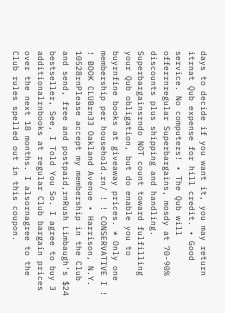days to decide if you want it, you may return itrnat Qub expense for hill credit. • Good service. No computers! • The Qub will offerrnregular Superbargains, mosdy at 70-90% discounts plus shipping and handling. Superbargainsrndo NOT count toward fulfilling your Qub obligation, but do enable you to buyrnfine books at giveaway prices. * Only one membership per household.rn/ ! ! CONSERVATIVE I ! ! BOOK CLUBrn33 Oakland Avenue • Harrison, N.Y. 10528rnPlease accept my membership in the Club and send, free and postpaid,rnRush Limbaugh’s $24 bestseller, See, I Told You So. I agree to buy 3 additionalrnbooks at regular Club bargain prices over the next 18 months. I alsornagree to the Club rules spelled out in this coupon.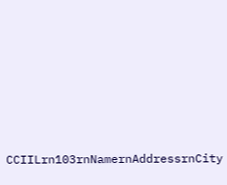CCIILrn103rnNamernAddressrnCity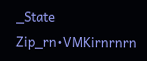_State Zip_rn•VMKirnrnrn